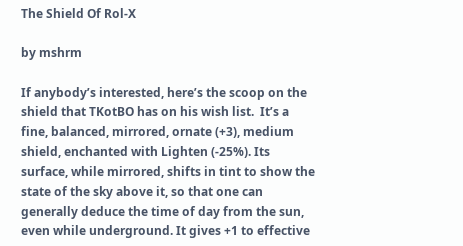The Shield Of Rol-X

by mshrm

If anybody’s interested, here’s the scoop on the shield that TKotBO has on his wish list.  It’s a fine, balanced, mirrored, ornate (+3), medium shield, enchanted with Lighten (-25%). Its surface, while mirrored, shifts in tint to show the state of the sky above it, so that one can generally deduce the time of day from the sun, even while underground. It gives +1 to effective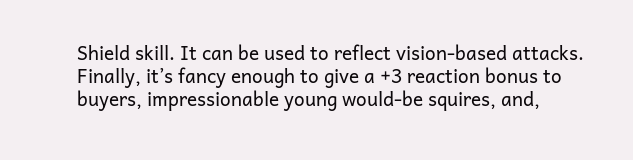Shield skill. It can be used to reflect vision-based attacks. Finally, it’s fancy enough to give a +3 reaction bonus to buyers, impressionable young would-be squires, and,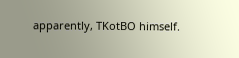apparently, TKotBO himself.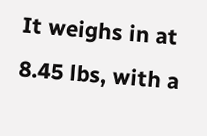It weighs in at 8.45 lbs, with a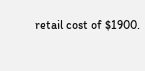retail cost of $1900.